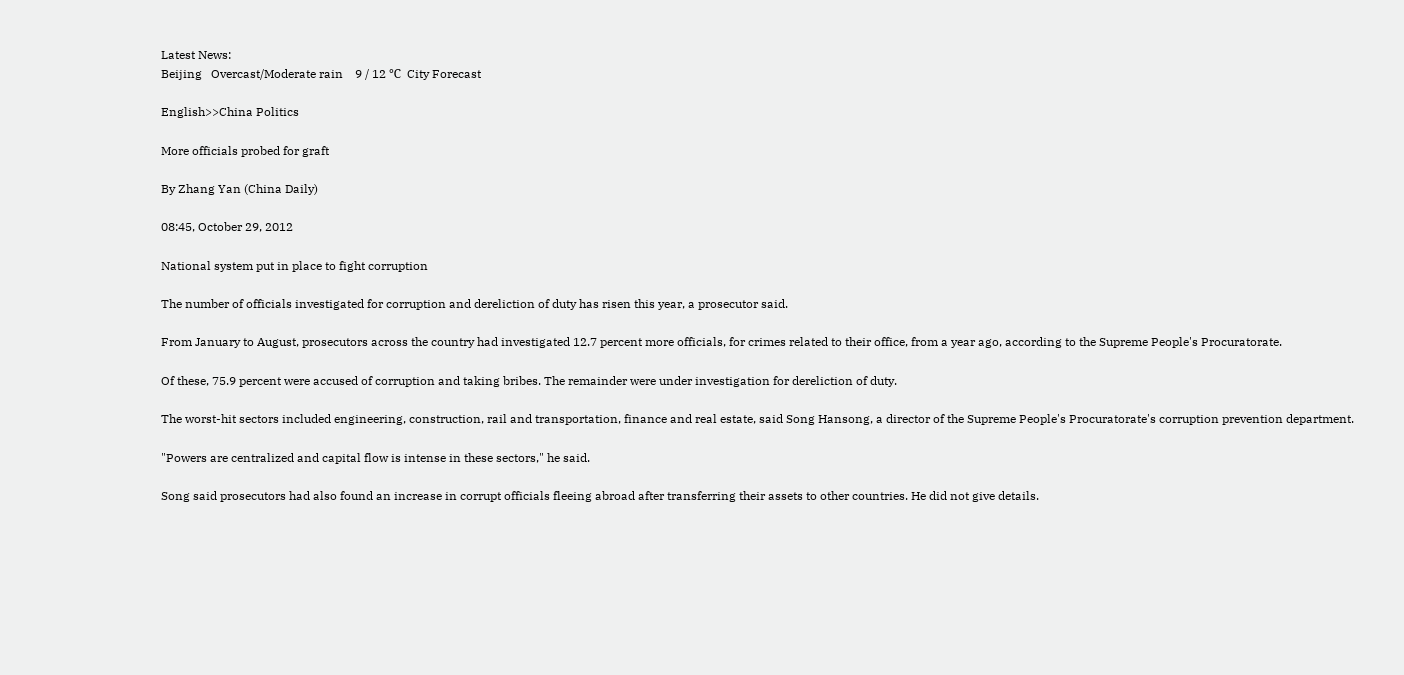Latest News:
Beijing   Overcast/Moderate rain    9 / 12 ℃  City Forecast

English>>China Politics

More officials probed for graft

By Zhang Yan (China Daily)

08:45, October 29, 2012

National system put in place to fight corruption

The number of officials investigated for corruption and dereliction of duty has risen this year, a prosecutor said.

From January to August, prosecutors across the country had investigated 12.7 percent more officials, for crimes related to their office, from a year ago, according to the Supreme People's Procuratorate.

Of these, 75.9 percent were accused of corruption and taking bribes. The remainder were under investigation for dereliction of duty.

The worst-hit sectors included engineering, construction, rail and transportation, finance and real estate, said Song Hansong, a director of the Supreme People's Procuratorate's corruption prevention department.

"Powers are centralized and capital flow is intense in these sectors," he said.

Song said prosecutors had also found an increase in corrupt officials fleeing abroad after transferring their assets to other countries. He did not give details.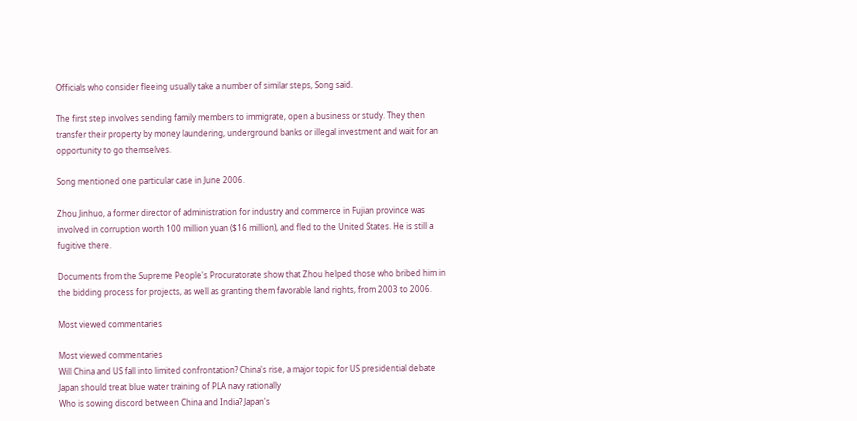Officials who consider fleeing usually take a number of similar steps, Song said.

The first step involves sending family members to immigrate, open a business or study. They then transfer their property by money laundering, underground banks or illegal investment and wait for an opportunity to go themselves.

Song mentioned one particular case in June 2006.

Zhou Jinhuo, a former director of administration for industry and commerce in Fujian province was involved in corruption worth 100 million yuan ($16 million), and fled to the United States. He is still a fugitive there.

Documents from the Supreme People's Procuratorate show that Zhou helped those who bribed him in the bidding process for projects, as well as granting them favorable land rights, from 2003 to 2006.

Most viewed commentaries

Most viewed commentaries
Will China and US fall into limited confrontation? China's rise, a major topic for US presidential debate Japan should treat blue water training of PLA navy rationally
Who is sowing discord between China and India? Japan's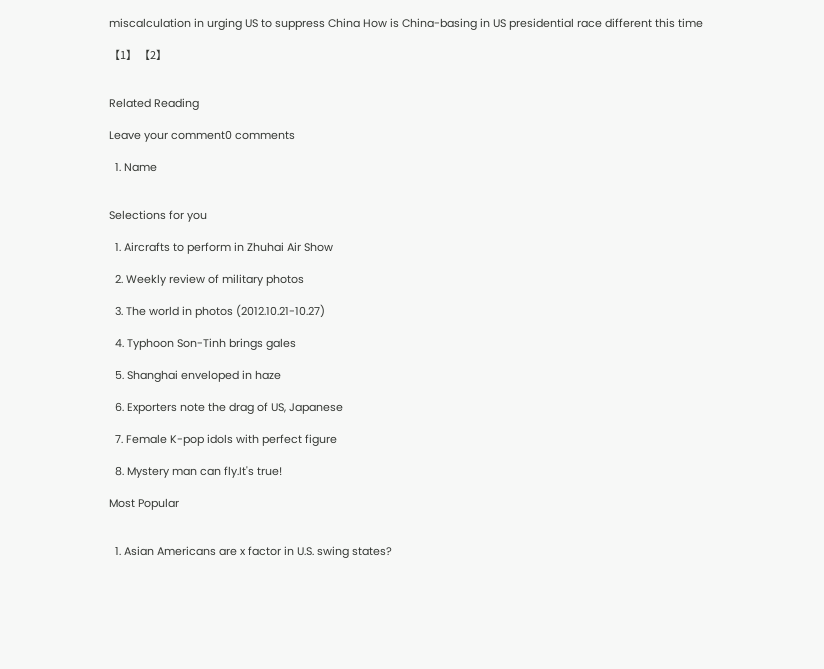miscalculation in urging US to suppress China How is China-basing in US presidential race different this time

【1】 【2】


Related Reading

Leave your comment0 comments

  1. Name


Selections for you

  1. Aircrafts to perform in Zhuhai Air Show

  2. Weekly review of military photos

  3. The world in photos (2012.10.21-10.27)

  4. Typhoon Son-Tinh brings gales

  5. Shanghai enveloped in haze

  6. Exporters note the drag of US, Japanese

  7. Female K-pop idols with perfect figure

  8. Mystery man can fly.It's true!

Most Popular


  1. Asian Americans are x factor in U.S. swing states?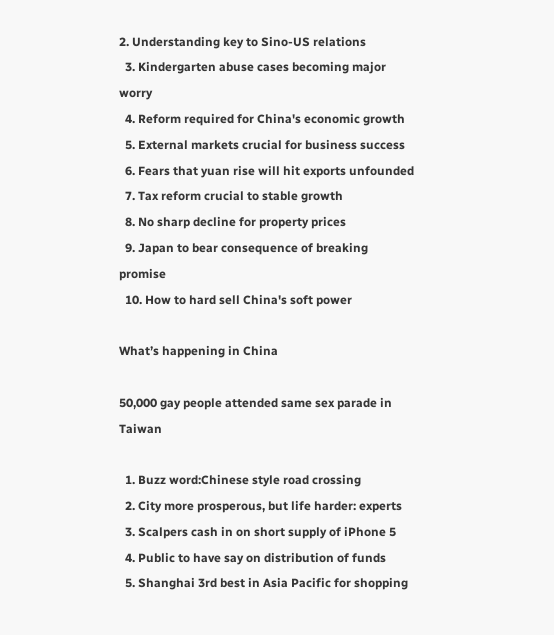2. Understanding key to Sino-US relations
  3. Kindergarten abuse cases becoming major worry
  4. Reform required for China's economic growth
  5. External markets crucial for business success
  6. Fears that yuan rise will hit exports unfounded
  7. Tax reform crucial to stable growth
  8. No sharp decline for property prices
  9. Japan to bear consequence of breaking promise
  10. How to hard sell China's soft power

What’s happening in China

50,000 gay people attended same sex parade in Taiwan

  1. Buzz word:Chinese style road crossing
  2. City more prosperous, but life harder: experts
  3. Scalpers cash in on short supply of iPhone 5
  4. Public to have say on distribution of funds
  5. Shanghai 3rd best in Asia Pacific for shopping